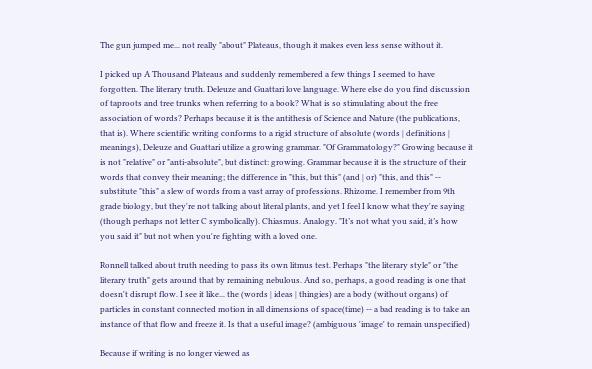The gun jumped me... not really "about" Plateaus, though it makes even less sense without it.

I picked up A Thousand Plateaus and suddenly remembered a few things I seemed to have forgotten. The literary truth. Deleuze and Guattari love language. Where else do you find discussion of taproots and tree trunks when referring to a book? What is so stimulating about the free association of words? Perhaps because it is the antithesis of Science and Nature (the publications, that is). Where scientific writing conforms to a rigid structure of absolute (words | definitions | meanings), Deleuze and Guattari utilize a growing grammar. "Of Grammatology?" Growing because it is not "relative" or "anti-absolute", but distinct: growing. Grammar because it is the structure of their words that convey their meaning; the difference in "this, but this" (and | or) "this, and this" -- substitute "this" a slew of words from a vast array of professions. Rhizome. I remember from 9th grade biology, but they're not talking about literal plants, and yet I feel I know what they're saying (though perhaps not letter C symbolically). Chiasmus. Analogy. "It’s not what you said, it’s how you said it" but not when you're fighting with a loved one.

Ronnell talked about truth needing to pass its own litmus test. Perhaps "the literary style" or "the literary truth" gets around that by remaining nebulous. And so, perhaps, a good reading is one that doesn't disrupt flow. I see it like... the (words | ideas | thingies) are a body (without organs) of particles in constant connected motion in all dimensions of space(time) -- a bad reading is to take an instance of that flow and freeze it. Is that a useful image? (ambiguous 'image' to remain unspecified)

Because if writing is no longer viewed as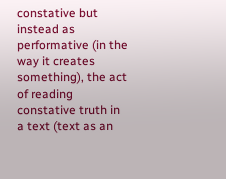constative but instead as performative (in the way it creates something), the act of reading constative truth in a text (text as an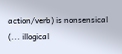action/verb) is nonsensical (... illogical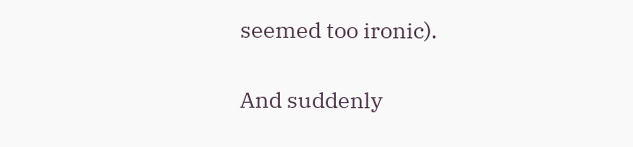seemed too ironic).

And suddenly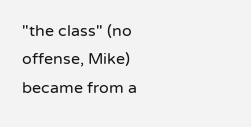"the class" (no offense, Mike) became from a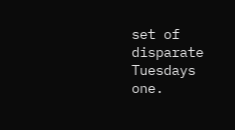set of disparate Tuesdays one.